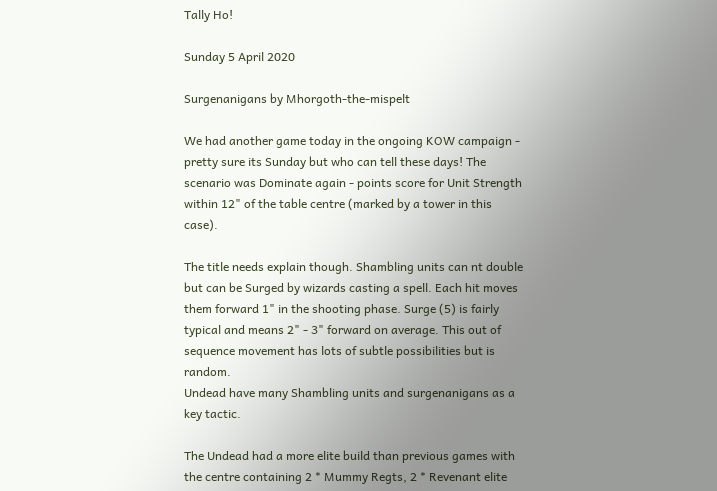Tally Ho!

Sunday 5 April 2020

Surgenanigans by Mhorgoth-the-mispelt

We had another game today in the ongoing KOW campaign - pretty sure its Sunday but who can tell these days! The scenario was Dominate again - points score for Unit Strength within 12" of the table centre (marked by a tower in this case).

The title needs explain though. Shambling units can nt double but can be Surged by wizards casting a spell. Each hit moves them forward 1" in the shooting phase. Surge (5) is fairly typical and means 2" - 3" forward on average. This out of sequence movement has lots of subtle possibilities but is random.
Undead have many Shambling units and surgenanigans as a key tactic.

The Undead had a more elite build than previous games with the centre containing 2 * Mummy Regts, 2 * Revenant elite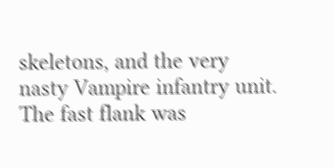skeletons, and the very nasty Vampire infantry unit. The fast flank was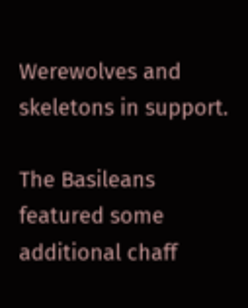Werewolves and skeletons in support.

The Basileans featured some additional chaff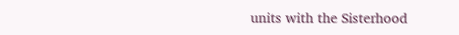units with the Sisterhood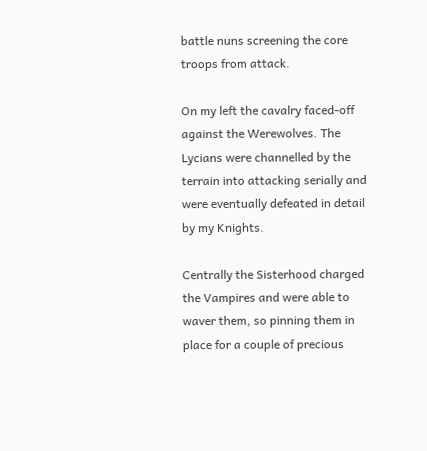battle nuns screening the core troops from attack.

On my left the cavalry faced-off against the Werewolves. The Lycians were channelled by the terrain into attacking serially and were eventually defeated in detail by my Knights.

Centrally the Sisterhood charged the Vampires and were able to waver them, so pinning them in place for a couple of precious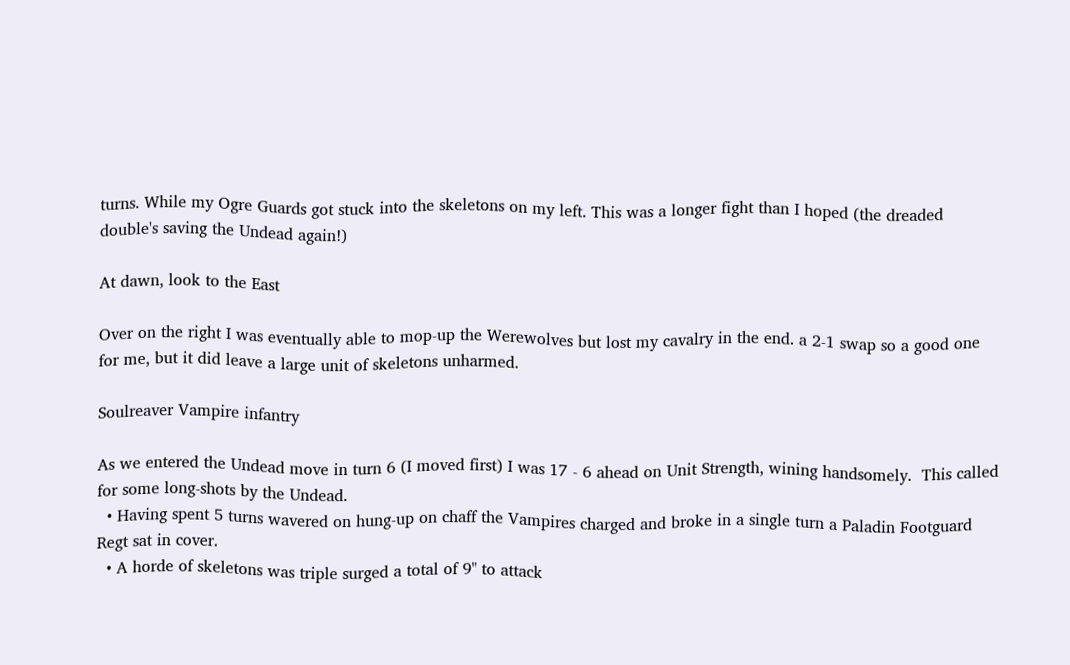turns. While my Ogre Guards got stuck into the skeletons on my left. This was a longer fight than I hoped (the dreaded double's saving the Undead again!)

At dawn, look to the East

Over on the right I was eventually able to mop-up the Werewolves but lost my cavalry in the end. a 2-1 swap so a good one for me, but it did leave a large unit of skeletons unharmed.

Soulreaver Vampire infantry

As we entered the Undead move in turn 6 (I moved first) I was 17 - 6 ahead on Unit Strength, wining handsomely.  This called for some long-shots by the Undead.
  • Having spent 5 turns wavered on hung-up on chaff the Vampires charged and broke in a single turn a Paladin Footguard Regt sat in cover.
  • A horde of skeletons was triple surged a total of 9" to attack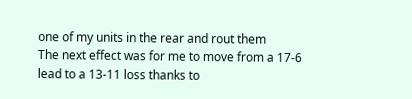one of my units in the rear and rout them
The next effect was for me to move from a 17-6 lead to a 13-11 loss thanks to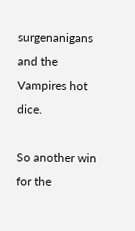surgenanigans and the Vampires hot dice.

So another win for the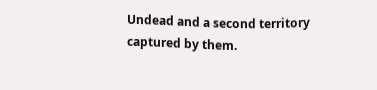Undead and a second territory captured by them.